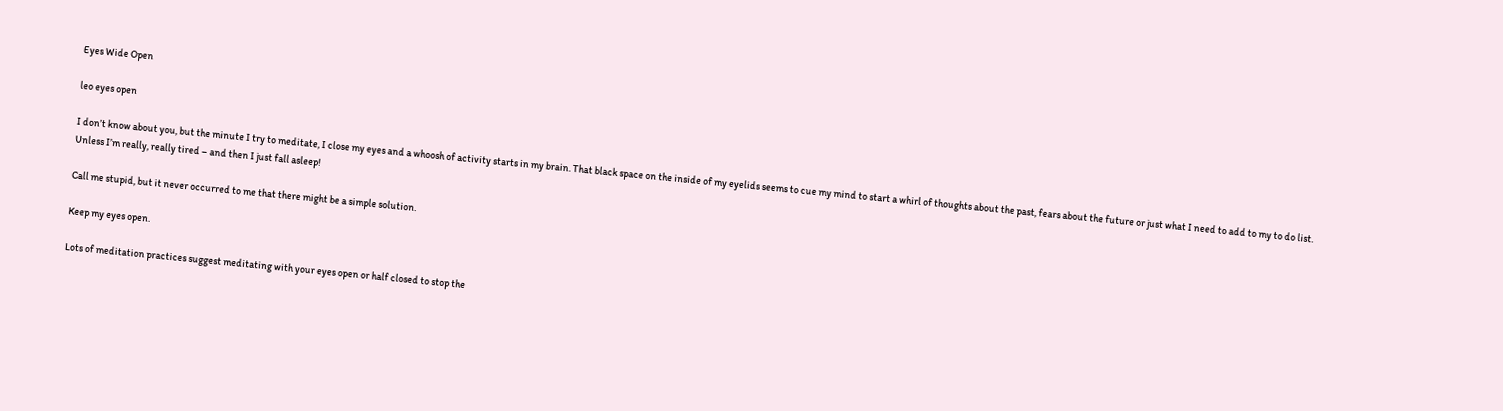Eyes Wide Open

leo eyes open

I don’t know about you, but the minute I try to meditate, I close my eyes and a whoosh of activity starts in my brain. That black space on the inside of my eyelids seems to cue my mind to start a whirl of thoughts about the past, fears about the future or just what I need to add to my to do list. Unless I’m really, really tired – and then I just fall asleep!

Call me stupid, but it never occurred to me that there might be a simple solution.

Keep my eyes open.

Lots of meditation practices suggest meditating with your eyes open or half closed to stop the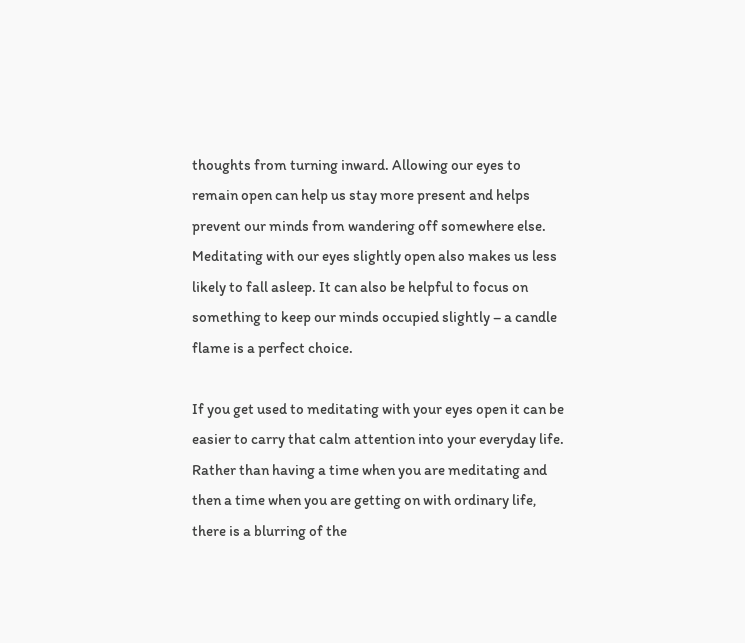thoughts from turning inward. Allowing our eyes to remain open can help us stay more present and helps prevent our minds from wandering off somewhere else. Meditating with our eyes slightly open also makes us less likely to fall asleep. It can also be helpful to focus on something to keep our minds occupied slightly – a candle flame is a perfect choice.

If you get used to meditating with your eyes open it can be easier to carry that calm attention into your everyday life. Rather than having a time when you are meditating and then a time when you are getting on with ordinary life, there is a blurring of the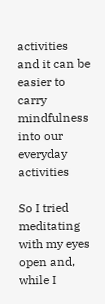activities and it can be easier to carry mindfulness into our everyday activities

So I tried meditating with my eyes open and, while I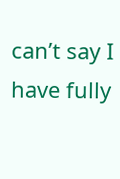can’t say I have fully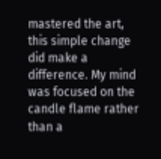mastered the art, this simple change did make a difference. My mind was focused on the candle flame rather than a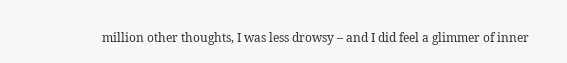million other thoughts, I was less drowsy – and I did feel a glimmer of inner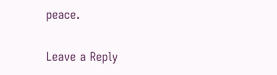peace.

Leave a Reply